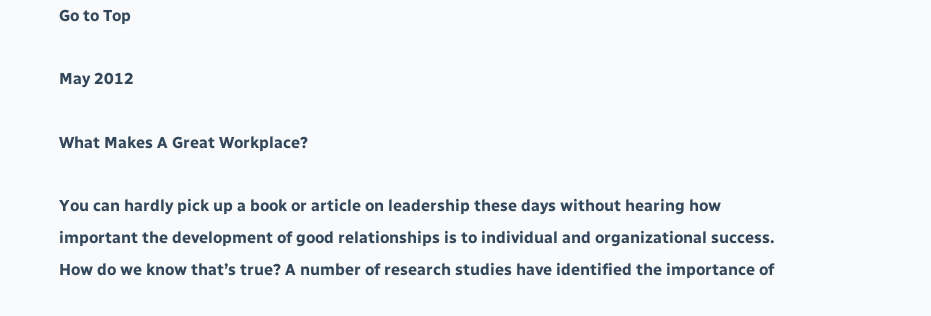Go to Top

May 2012

What Makes A Great Workplace?

You can hardly pick up a book or article on leadership these days without hearing how important the development of good relationships is to individual and organizational success.  How do we know that’s true? A number of research studies have identified the importance of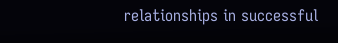relationships in successful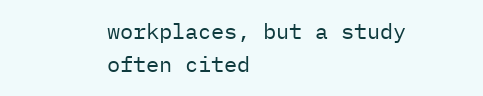workplaces, but a study often cited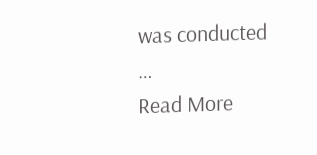was conducted …
Read More